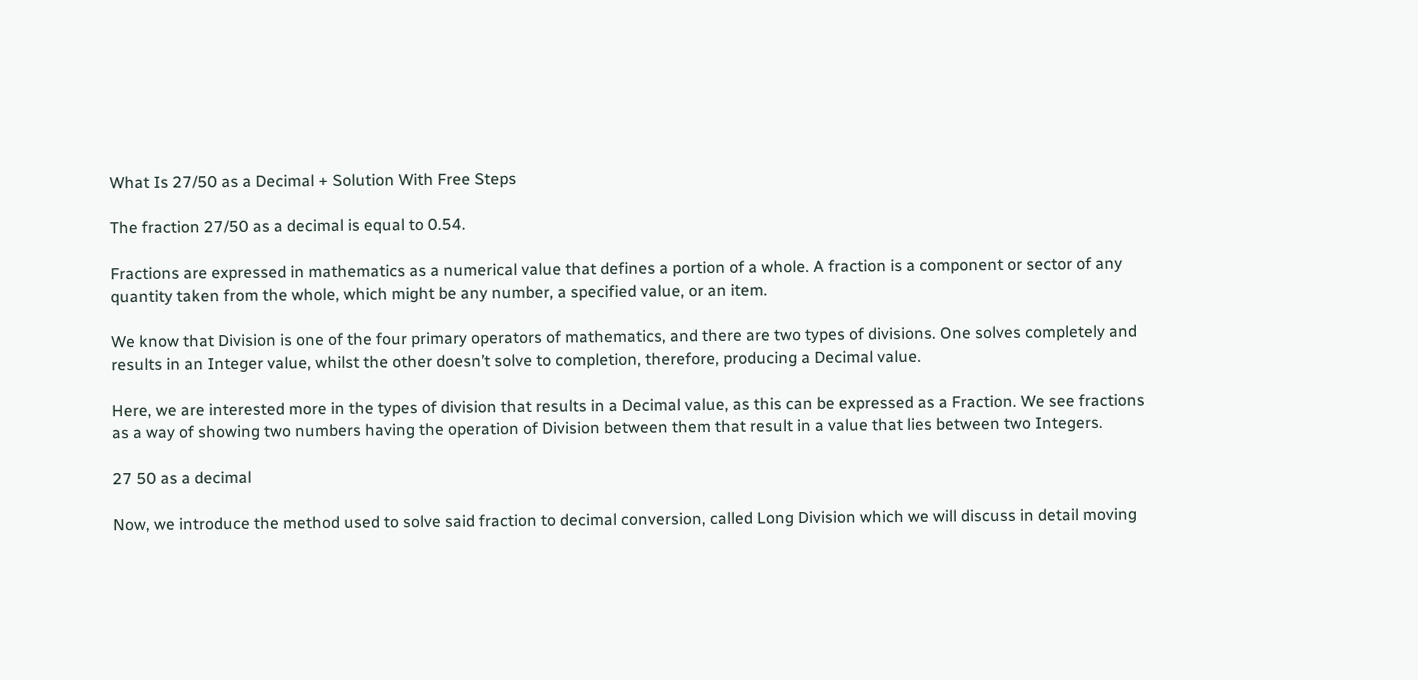What Is 27/50 as a Decimal + Solution With Free Steps

The fraction 27/50 as a decimal is equal to 0.54.

Fractions are expressed in mathematics as a numerical value that defines a portion of a whole. A fraction is a component or sector of any quantity taken from the whole, which might be any number, a specified value, or an item.

We know that Division is one of the four primary operators of mathematics, and there are two types of divisions. One solves completely and results in an Integer value, whilst the other doesn’t solve to completion, therefore, producing a Decimal value.

Here, we are interested more in the types of division that results in a Decimal value, as this can be expressed as a Fraction. We see fractions as a way of showing two numbers having the operation of Division between them that result in a value that lies between two Integers.

27 50 as a decimal

Now, we introduce the method used to solve said fraction to decimal conversion, called Long Division which we will discuss in detail moving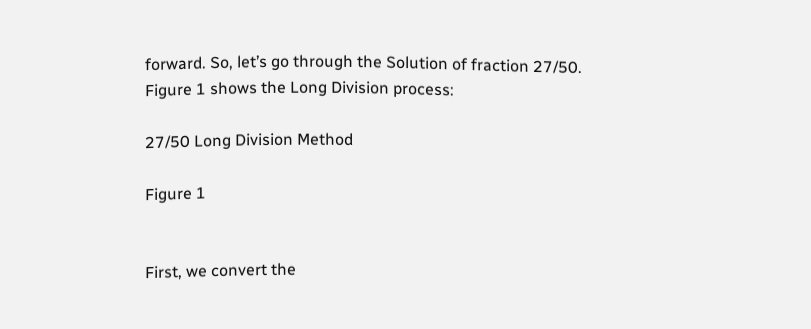forward. So, let’s go through the Solution of fraction 27/50. Figure 1 shows the Long Division process:

27/50 Long Division Method

Figure 1


First, we convert the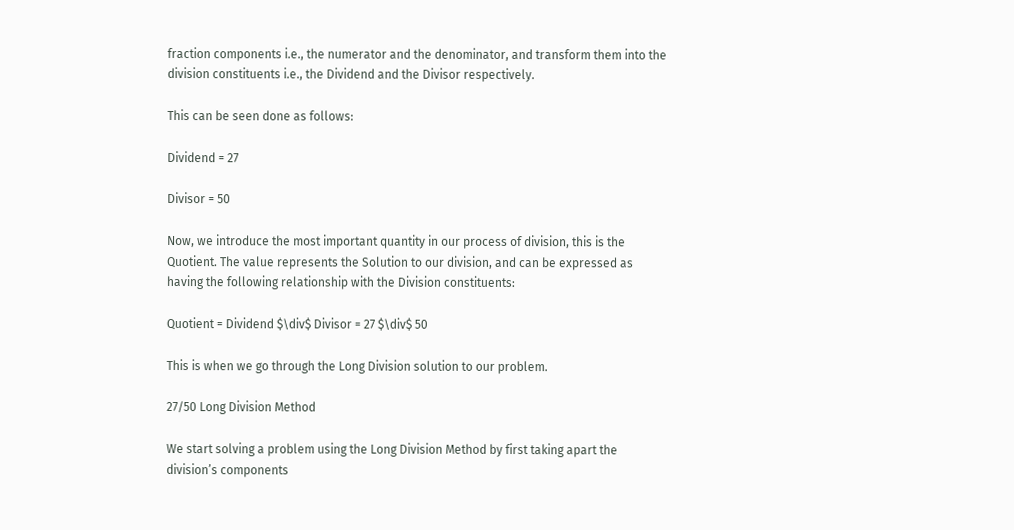fraction components i.e., the numerator and the denominator, and transform them into the division constituents i.e., the Dividend and the Divisor respectively.

This can be seen done as follows:

Dividend = 27

Divisor = 50

Now, we introduce the most important quantity in our process of division, this is the Quotient. The value represents the Solution to our division, and can be expressed as having the following relationship with the Division constituents:

Quotient = Dividend $\div$ Divisor = 27 $\div$ 50

This is when we go through the Long Division solution to our problem.

27/50 Long Division Method

We start solving a problem using the Long Division Method by first taking apart the division’s components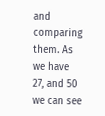and comparing them. As we have 27, and 50 we can see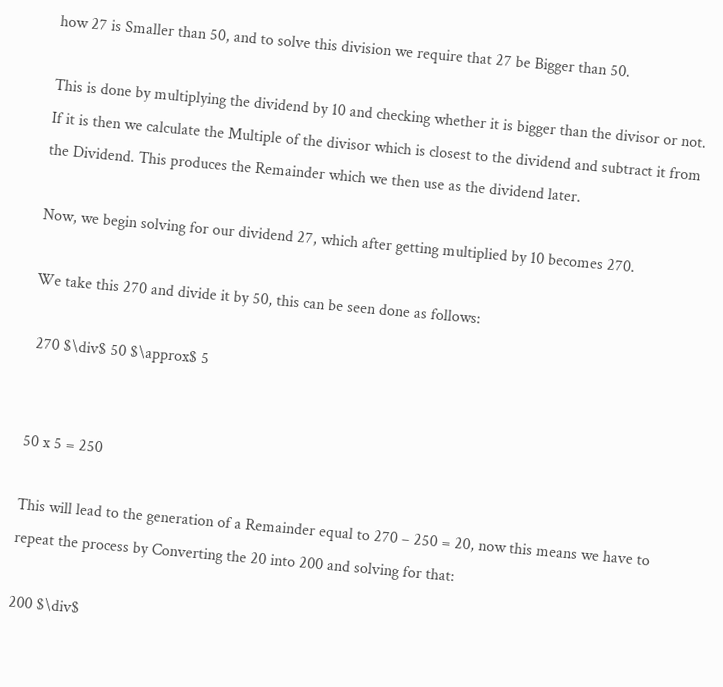how 27 is Smaller than 50, and to solve this division we require that 27 be Bigger than 50.

This is done by multiplying the dividend by 10 and checking whether it is bigger than the divisor or not. If it is then we calculate the Multiple of the divisor which is closest to the dividend and subtract it from the Dividend. This produces the Remainder which we then use as the dividend later.

Now, we begin solving for our dividend 27, which after getting multiplied by 10 becomes 270.

We take this 270 and divide it by 50, this can be seen done as follows:

 270 $\div$ 50 $\approx$ 5


50 x 5 = 250

This will lead to the generation of a Remainder equal to 270 – 250 = 20, now this means we have to repeat the process by Converting the 20 into 200 and solving for that:

200 $\div$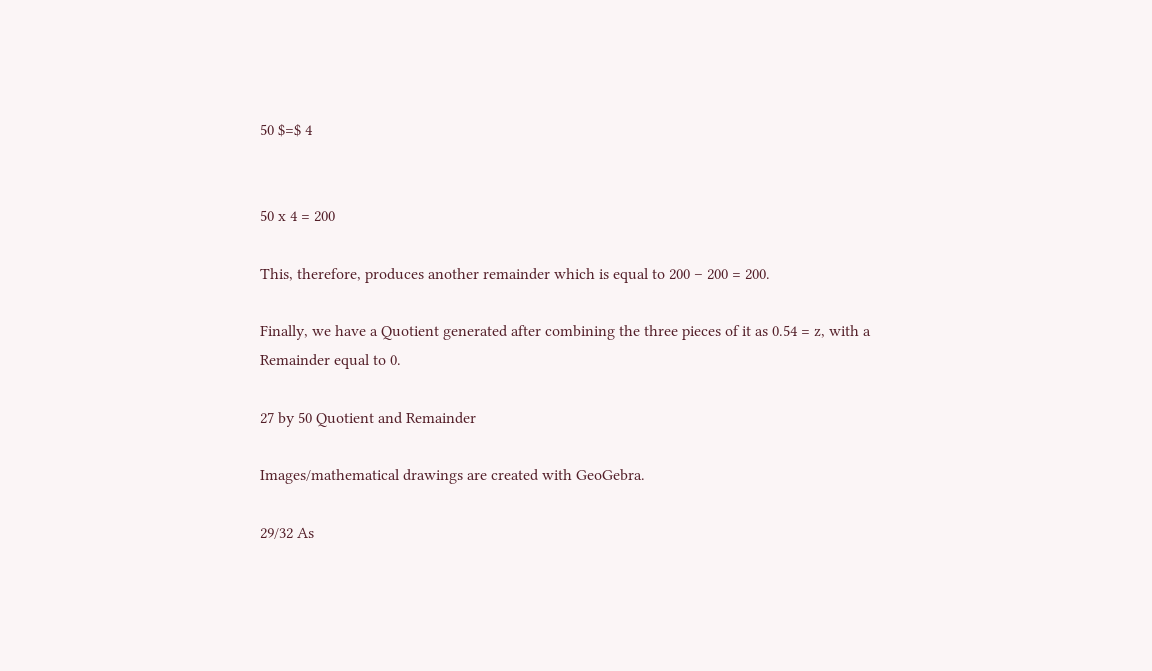50 $=$ 4


50 x 4 = 200

This, therefore, produces another remainder which is equal to 200 – 200 = 200.

Finally, we have a Quotient generated after combining the three pieces of it as 0.54 = z, with a Remainder equal to 0.

27 by 50 Quotient and Remainder

Images/mathematical drawings are created with GeoGebra.

29/32 As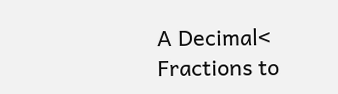A Decimal< Fractions to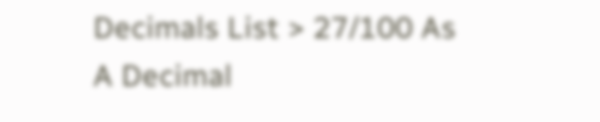Decimals List > 27/100 As A Decimal